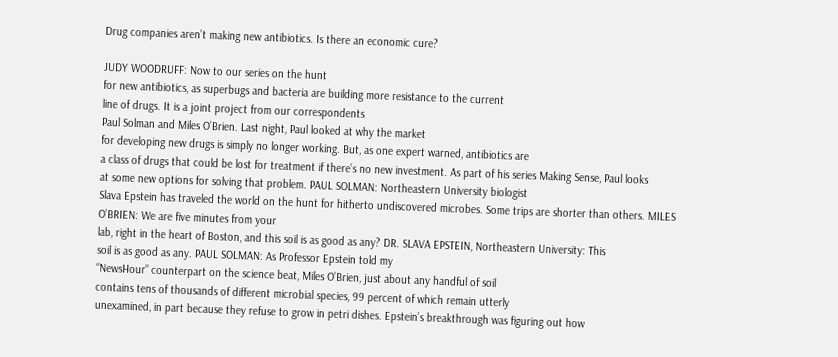Drug companies aren’t making new antibiotics. Is there an economic cure?

JUDY WOODRUFF: Now to our series on the hunt
for new antibiotics, as superbugs and bacteria are building more resistance to the current
line of drugs. It is a joint project from our correspondents
Paul Solman and Miles O’Brien. Last night, Paul looked at why the market
for developing new drugs is simply no longer working. But, as one expert warned, antibiotics are
a class of drugs that could be lost for treatment if there’s no new investment. As part of his series Making Sense, Paul looks
at some new options for solving that problem. PAUL SOLMAN: Northeastern University biologist
Slava Epstein has traveled the world on the hunt for hitherto undiscovered microbes. Some trips are shorter than others. MILES O’BRIEN: We are five minutes from your
lab, right in the heart of Boston, and this soil is as good as any? DR. SLAVA EPSTEIN, Northeastern University: This
soil is as good as any. PAUL SOLMAN: As Professor Epstein told my
“NewsHour” counterpart on the science beat, Miles O’Brien, just about any handful of soil
contains tens of thousands of different microbial species, 99 percent of which remain utterly
unexamined, in part because they refuse to grow in petri dishes. Epstein’s breakthrough was figuring out how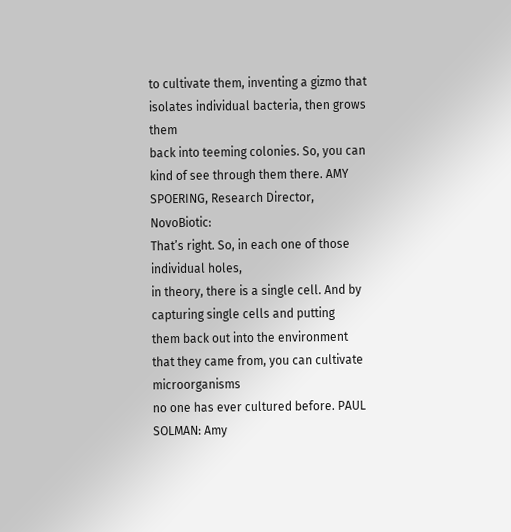to cultivate them, inventing a gizmo that isolates individual bacteria, then grows them
back into teeming colonies. So, you can kind of see through them there. AMY SPOERING, Research Director, NovoBiotic:
That’s right. So, in each one of those individual holes,
in theory, there is a single cell. And by capturing single cells and putting
them back out into the environment that they came from, you can cultivate microorganisms
no one has ever cultured before. PAUL SOLMAN: Amy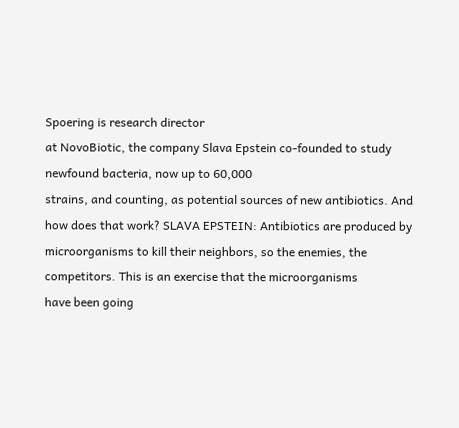Spoering is research director
at NovoBiotic, the company Slava Epstein co-founded to study newfound bacteria, now up to 60,000
strains, and counting, as potential sources of new antibiotics. And how does that work? SLAVA EPSTEIN: Antibiotics are produced by
microorganisms to kill their neighbors, so the enemies, the competitors. This is an exercise that the microorganisms
have been going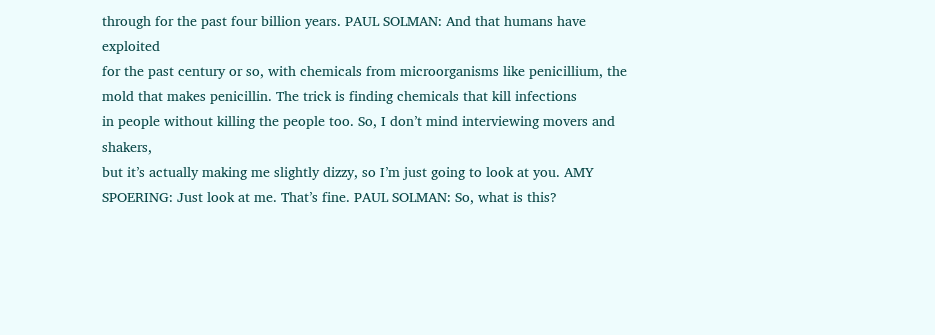through for the past four billion years. PAUL SOLMAN: And that humans have exploited
for the past century or so, with chemicals from microorganisms like penicillium, the
mold that makes penicillin. The trick is finding chemicals that kill infections
in people without killing the people too. So, I don’t mind interviewing movers and shakers,
but it’s actually making me slightly dizzy, so I’m just going to look at you. AMY SPOERING: Just look at me. That’s fine. PAUL SOLMAN: So, what is this?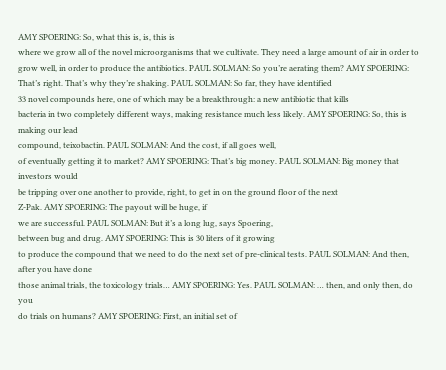AMY SPOERING: So, what this is, is, this is
where we grow all of the novel microorganisms that we cultivate. They need a large amount of air in order to
grow well, in order to produce the antibiotics. PAUL SOLMAN: So you’re aerating them? AMY SPOERING: That’s right. That’s why they’re shaking. PAUL SOLMAN: So far, they have identified
33 novel compounds here, one of which may be a breakthrough: a new antibiotic that kills
bacteria in two completely different ways, making resistance much less likely. AMY SPOERING: So, this is making our lead
compound, teixobactin. PAUL SOLMAN: And the cost, if all goes well,
of eventually getting it to market? AMY SPOERING: That’s big money. PAUL SOLMAN: Big money that investors would
be tripping over one another to provide, right, to get in on the ground floor of the next
Z-Pak. AMY SPOERING: The payout will be huge, if
we are successful. PAUL SOLMAN: But it’s a long lug, says Spoering,
between bug and drug. AMY SPOERING: This is 30 liters of it growing
to produce the compound that we need to do the next set of pre-clinical tests. PAUL SOLMAN: And then, after you have done
those animal trials, the toxicology trials… AMY SPOERING: Yes. PAUL SOLMAN: … then, and only then, do you
do trials on humans? AMY SPOERING: First, an initial set of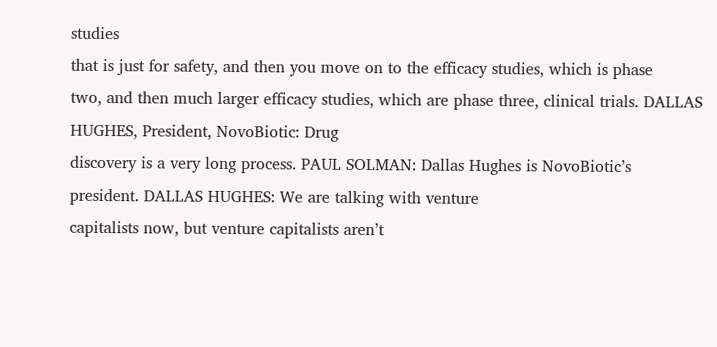studies
that is just for safety, and then you move on to the efficacy studies, which is phase
two, and then much larger efficacy studies, which are phase three, clinical trials. DALLAS HUGHES, President, NovoBiotic: Drug
discovery is a very long process. PAUL SOLMAN: Dallas Hughes is NovoBiotic’s
president. DALLAS HUGHES: We are talking with venture
capitalists now, but venture capitalists aren’t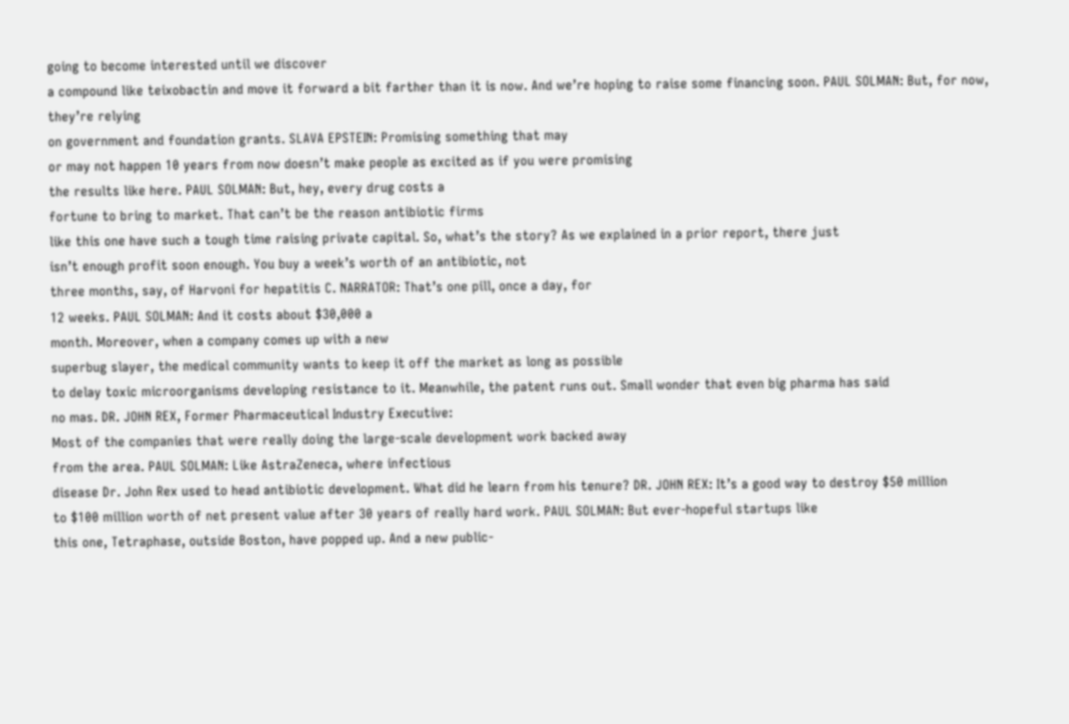going to become interested until we discover
a compound like teixobactin and move it forward a bit farther than it is now. And we’re hoping to raise some financing soon. PAUL SOLMAN: But, for now, they’re relying
on government and foundation grants. SLAVA EPSTEIN: Promising something that may
or may not happen 10 years from now doesn’t make people as excited as if you were promising
the results like here. PAUL SOLMAN: But, hey, every drug costs a
fortune to bring to market. That can’t be the reason antibiotic firms
like this one have such a tough time raising private capital. So, what’s the story? As we explained in a prior report, there just
isn’t enough profit soon enough. You buy a week’s worth of an antibiotic, not
three months, say, of Harvoni for hepatitis C. NARRATOR: That’s one pill, once a day, for
12 weeks. PAUL SOLMAN: And it costs about $30,000 a
month. Moreover, when a company comes up with a new
superbug slayer, the medical community wants to keep it off the market as long as possible
to delay toxic microorganisms developing resistance to it. Meanwhile, the patent runs out. Small wonder that even big pharma has said
no mas. DR. JOHN REX, Former Pharmaceutical Industry Executive:
Most of the companies that were really doing the large-scale development work backed away
from the area. PAUL SOLMAN: Like AstraZeneca, where infectious
disease Dr. John Rex used to head antibiotic development. What did he learn from his tenure? DR. JOHN REX: It’s a good way to destroy $50 million
to $100 million worth of net present value after 30 years of really hard work. PAUL SOLMAN: But ever-hopeful startups like
this one, Tetraphase, outside Boston, have popped up. And a new public-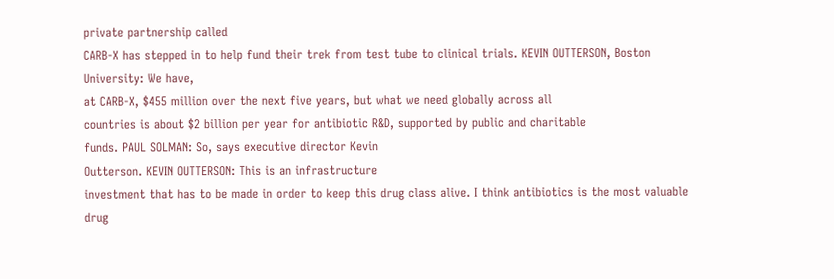private partnership called
CARB-X has stepped in to help fund their trek from test tube to clinical trials. KEVIN OUTTERSON, Boston University: We have,
at CARB-X, $455 million over the next five years, but what we need globally across all
countries is about $2 billion per year for antibiotic R&D, supported by public and charitable
funds. PAUL SOLMAN: So, says executive director Kevin
Outterson. KEVIN OUTTERSON: This is an infrastructure
investment that has to be made in order to keep this drug class alive. I think antibiotics is the most valuable drug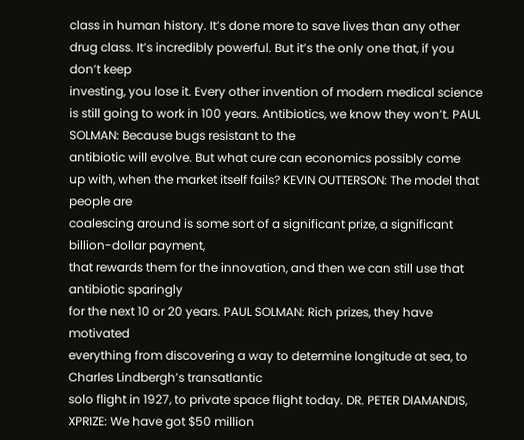class in human history. It’s done more to save lives than any other
drug class. It’s incredibly powerful. But it’s the only one that, if you don’t keep
investing, you lose it. Every other invention of modern medical science
is still going to work in 100 years. Antibiotics, we know they won’t. PAUL SOLMAN: Because bugs resistant to the
antibiotic will evolve. But what cure can economics possibly come
up with, when the market itself fails? KEVIN OUTTERSON: The model that people are
coalescing around is some sort of a significant prize, a significant billion-dollar payment,
that rewards them for the innovation, and then we can still use that antibiotic sparingly
for the next 10 or 20 years. PAUL SOLMAN: Rich prizes, they have motivated
everything from discovering a way to determine longitude at sea, to Charles Lindbergh’s transatlantic
solo flight in 1927, to private space flight today. DR. PETER DIAMANDIS, XPRIZE: We have got $50 million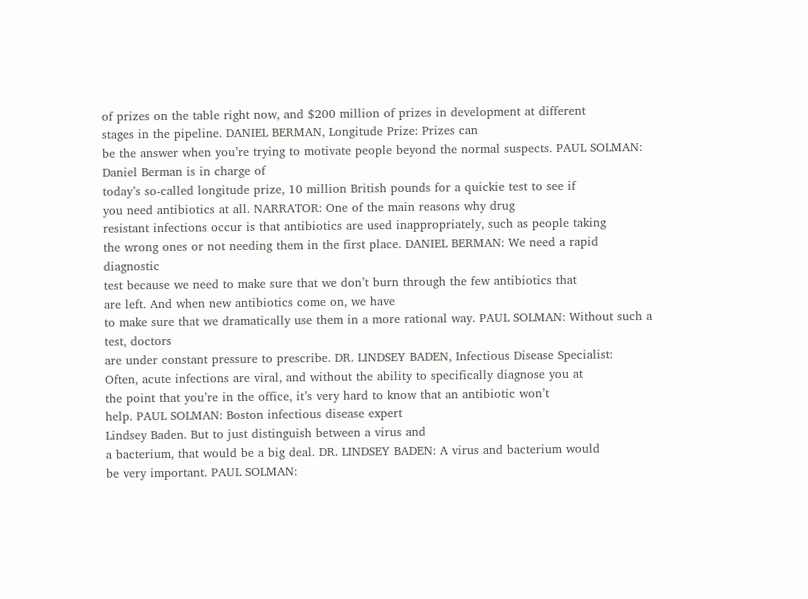of prizes on the table right now, and $200 million of prizes in development at different
stages in the pipeline. DANIEL BERMAN, Longitude Prize: Prizes can
be the answer when you’re trying to motivate people beyond the normal suspects. PAUL SOLMAN: Daniel Berman is in charge of
today’s so-called longitude prize, 10 million British pounds for a quickie test to see if
you need antibiotics at all. NARRATOR: One of the main reasons why drug
resistant infections occur is that antibiotics are used inappropriately, such as people taking
the wrong ones or not needing them in the first place. DANIEL BERMAN: We need a rapid diagnostic
test because we need to make sure that we don’t burn through the few antibiotics that
are left. And when new antibiotics come on, we have
to make sure that we dramatically use them in a more rational way. PAUL SOLMAN: Without such a test, doctors
are under constant pressure to prescribe. DR. LINDSEY BADEN, Infectious Disease Specialist:
Often, acute infections are viral, and without the ability to specifically diagnose you at
the point that you’re in the office, it’s very hard to know that an antibiotic won’t
help. PAUL SOLMAN: Boston infectious disease expert
Lindsey Baden. But to just distinguish between a virus and
a bacterium, that would be a big deal. DR. LINDSEY BADEN: A virus and bacterium would
be very important. PAUL SOLMAN: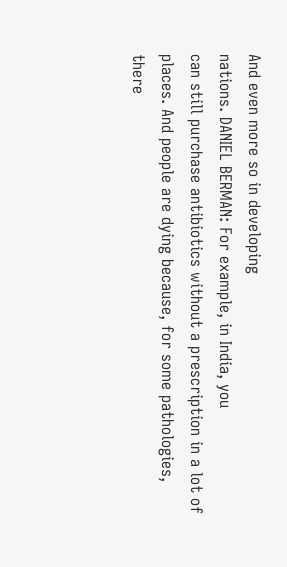And even more so in developing
nations. DANIEL BERMAN: For example, in India, you
can still purchase antibiotics without a prescription in a lot of places. And people are dying because, for some pathologies,
there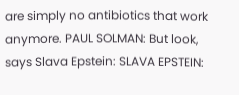are simply no antibiotics that work anymore. PAUL SOLMAN: But look, says Slava Epstein: SLAVA EPSTEIN: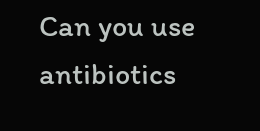Can you use antibiotics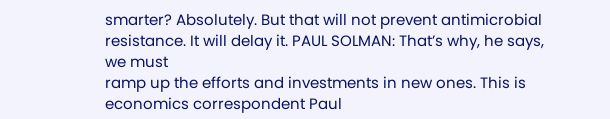smarter? Absolutely. But that will not prevent antimicrobial resistance. It will delay it. PAUL SOLMAN: That’s why, he says, we must
ramp up the efforts and investments in new ones. This is economics correspondent Paul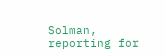Solman,
reporting for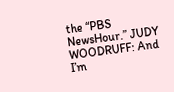the “PBS NewsHour.” JUDY WOODRUFF: And I’m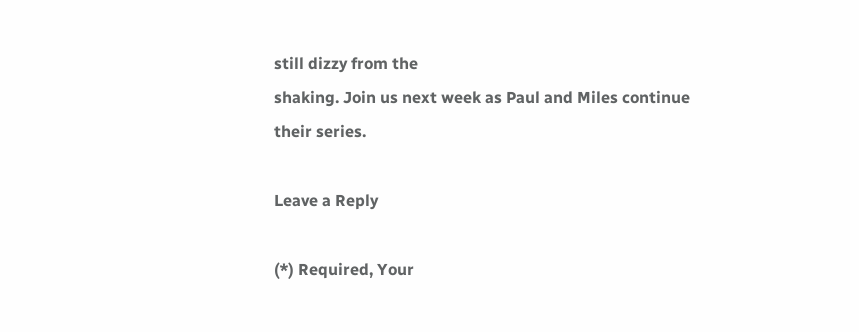still dizzy from the
shaking. Join us next week as Paul and Miles continue
their series.

Leave a Reply

(*) Required, Your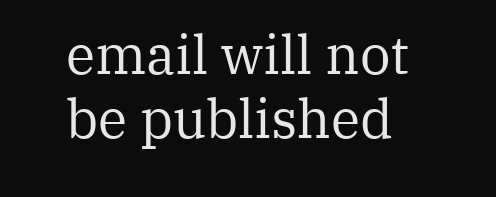email will not be published